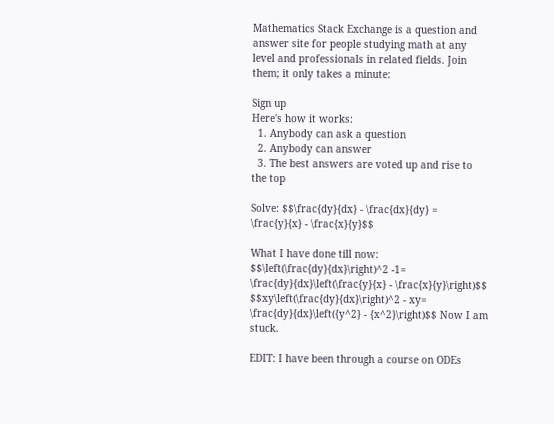Mathematics Stack Exchange is a question and answer site for people studying math at any level and professionals in related fields. Join them; it only takes a minute:

Sign up
Here's how it works:
  1. Anybody can ask a question
  2. Anybody can answer
  3. The best answers are voted up and rise to the top

Solve: $$\frac{dy}{dx} - \frac{dx}{dy} = \frac{y}{x} - \frac{x}{y}$$

What I have done till now: $$\left(\frac{dy}{dx}\right)^2 -1= \frac{dy}{dx}\left(\frac{y}{x} - \frac{x}{y}\right)$$ $$xy\left(\frac{dy}{dx}\right)^2 - xy= \frac{dy}{dx}\left({y^2} - {x^2}\right)$$ Now I am stuck.

EDIT: I have been through a course on ODEs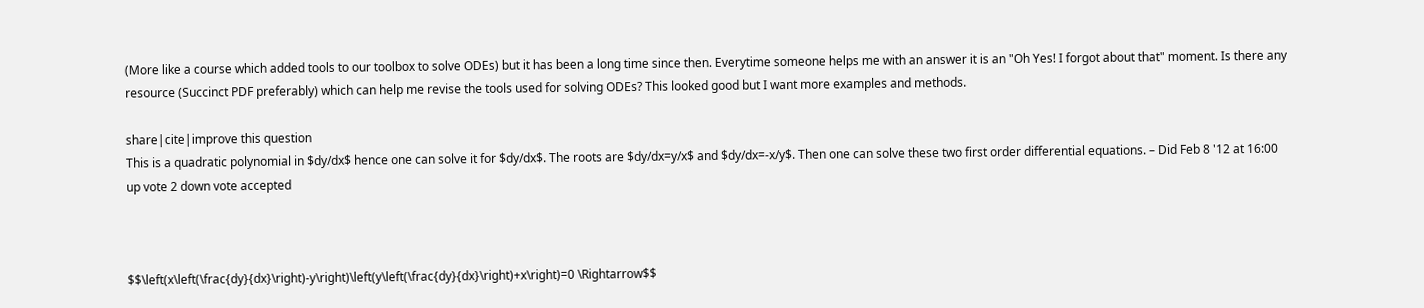(More like a course which added tools to our toolbox to solve ODEs) but it has been a long time since then. Everytime someone helps me with an answer it is an "Oh Yes! I forgot about that" moment. Is there any resource (Succinct PDF preferably) which can help me revise the tools used for solving ODEs? This looked good but I want more examples and methods.

share|cite|improve this question
This is a quadratic polynomial in $dy/dx$ hence one can solve it for $dy/dx$. The roots are $dy/dx=y/x$ and $dy/dx=-x/y$. Then one can solve these two first order differential equations. – Did Feb 8 '12 at 16:00
up vote 2 down vote accepted



$$\left(x\left(\frac{dy}{dx}\right)-y\right)\left(y\left(\frac{dy}{dx}\right)+x\right)=0 \Rightarrow$$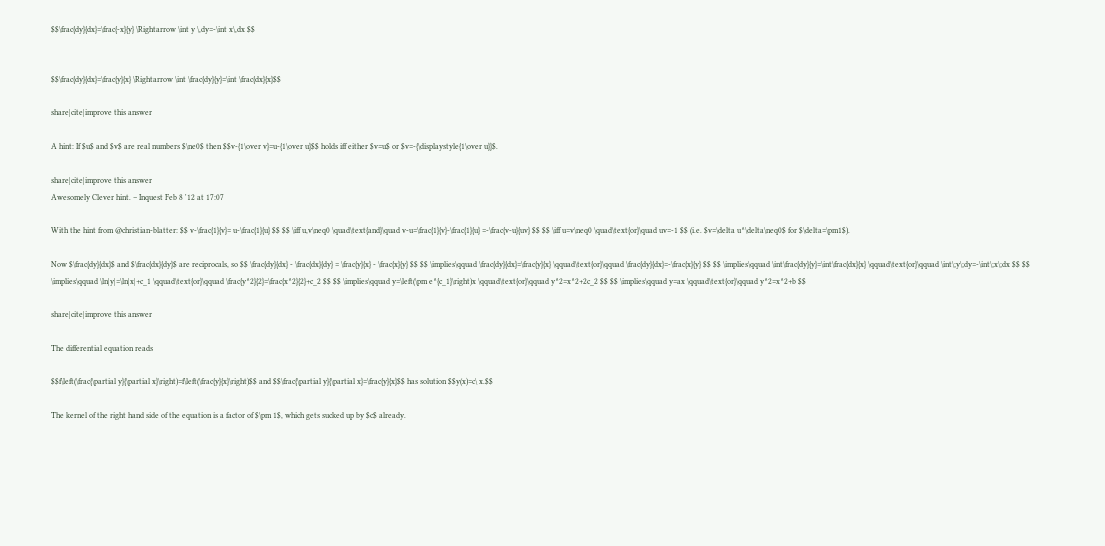$$\frac{dy}{dx}=\frac{-x}{y} \Rightarrow \int y \,dy=-\int x\,dx $$


$$\frac{dy}{dx}=\frac{y}{x} \Rightarrow \int \frac{dy}{y}=\int \frac{dx}{x}$$

share|cite|improve this answer

A hint: If $u$ and $v$ are real numbers $\ne0$ then $$v-{1\over v}=u-{1\over u}$$ holds iff either $v=u$ or $v=-{\displaystyle{1\over u}}$.

share|cite|improve this answer
Awesomely Clever hint. – Inquest Feb 8 '12 at 17:07

With the hint from @christian-blatter: $$ v-\frac{1}{v}= u-\frac{1}{u} $$ $$ \iff u,v\neq0 \quad\text{and}\quad v-u=\frac{1}{v}-\frac{1}{u} =-\frac{v-u}{uv} $$ $$ \iff u=v\neq0 \quad\text{or}\quad uv=-1 $$ (i.e. $v=\delta u^\delta\neq0$ for $\delta=\pm1$).

Now $\frac{dy}{dx}$ and $\frac{dx}{dy}$ are reciprocals, so $$ \frac{dy}{dx} - \frac{dx}{dy} = \frac{y}{x} - \frac{x}{y} $$ $$ \implies\qquad \frac{dy}{dx}=\frac{y}{x} \qquad\text{or}\qquad \frac{dy}{dx}=-\frac{x}{y} $$ $$ \implies\qquad \int\frac{dy}{y}=\int\frac{dx}{x} \qquad\text{or}\qquad \int\;y\;dy=-\int\;x\;dx $$ $$ \implies\qquad \ln|y|=\ln|x|+c_1 \qquad\text{or}\qquad \frac{y^2}{2}=\frac{x^2}{2}+c_2 $$ $$ \implies\qquad y=\left(\pm e^{c_1}\right)x \qquad\text{or}\qquad y^2=x^2+2c_2 $$ $$ \implies\qquad y=ax \qquad\text{or}\qquad y^2=x^2+b $$

share|cite|improve this answer

The differential equation reads

$$f\left(\frac{\partial y}{\partial x}\right)=f\left(\frac{y}{x}\right)$$ and $$\frac{\partial y}{\partial x}=\frac{y}{x}$$ has solution $$y(x)=c\ x.$$

The kernel of the right hand side of the equation is a factor of $\pm 1$, which gets sucked up by $c$ already.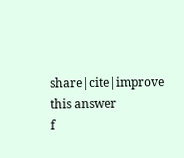share|cite|improve this answer
f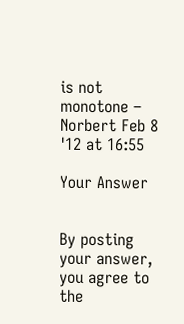is not monotone – Norbert Feb 8 '12 at 16:55

Your Answer


By posting your answer, you agree to the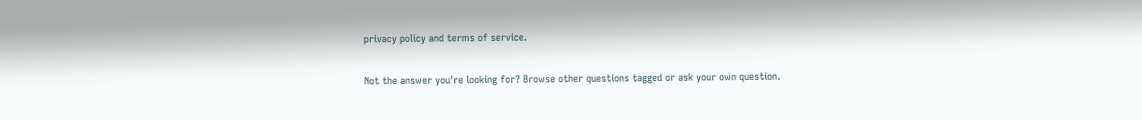privacy policy and terms of service.

Not the answer you're looking for? Browse other questions tagged or ask your own question.